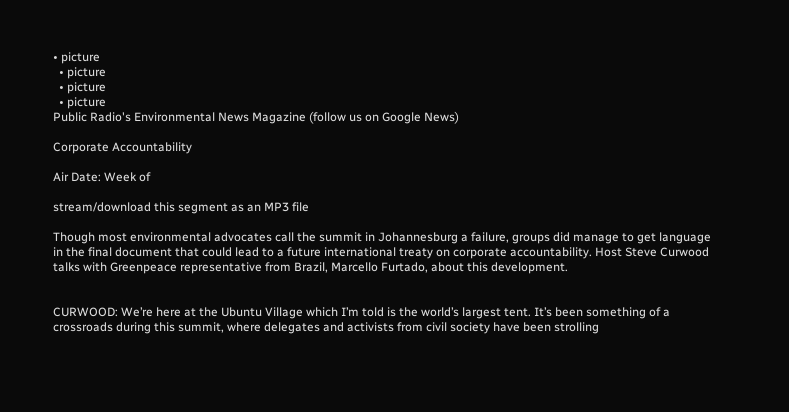• picture
  • picture
  • picture
  • picture
Public Radio's Environmental News Magazine (follow us on Google News)

Corporate Accountability

Air Date: Week of

stream/download this segment as an MP3 file

Though most environmental advocates call the summit in Johannesburg a failure, groups did manage to get language in the final document that could lead to a future international treaty on corporate accountability. Host Steve Curwood talks with Greenpeace representative from Brazil, Marcello Furtado, about this development.


CURWOOD: We’re here at the Ubuntu Village which I’m told is the world’s largest tent. It’s been something of a crossroads during this summit, where delegates and activists from civil society have been strolling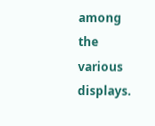among the various displays.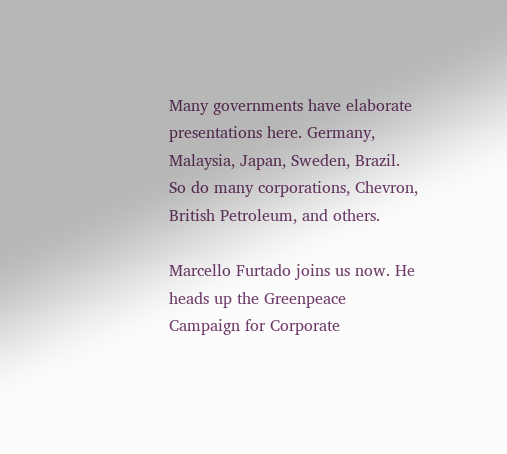Many governments have elaborate presentations here. Germany, Malaysia, Japan, Sweden, Brazil. So do many corporations, Chevron, British Petroleum, and others.

Marcello Furtado joins us now. He heads up the Greenpeace Campaign for Corporate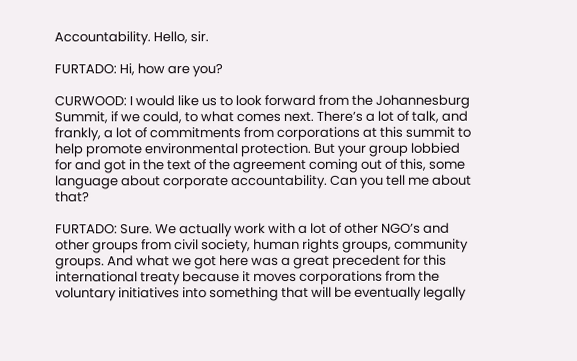Accountability. Hello, sir.

FURTADO: Hi, how are you?

CURWOOD: I would like us to look forward from the Johannesburg Summit, if we could, to what comes next. There’s a lot of talk, and frankly, a lot of commitments from corporations at this summit to help promote environmental protection. But your group lobbied for and got in the text of the agreement coming out of this, some language about corporate accountability. Can you tell me about that?

FURTADO: Sure. We actually work with a lot of other NGO’s and other groups from civil society, human rights groups, community groups. And what we got here was a great precedent for this international treaty because it moves corporations from the voluntary initiatives into something that will be eventually legally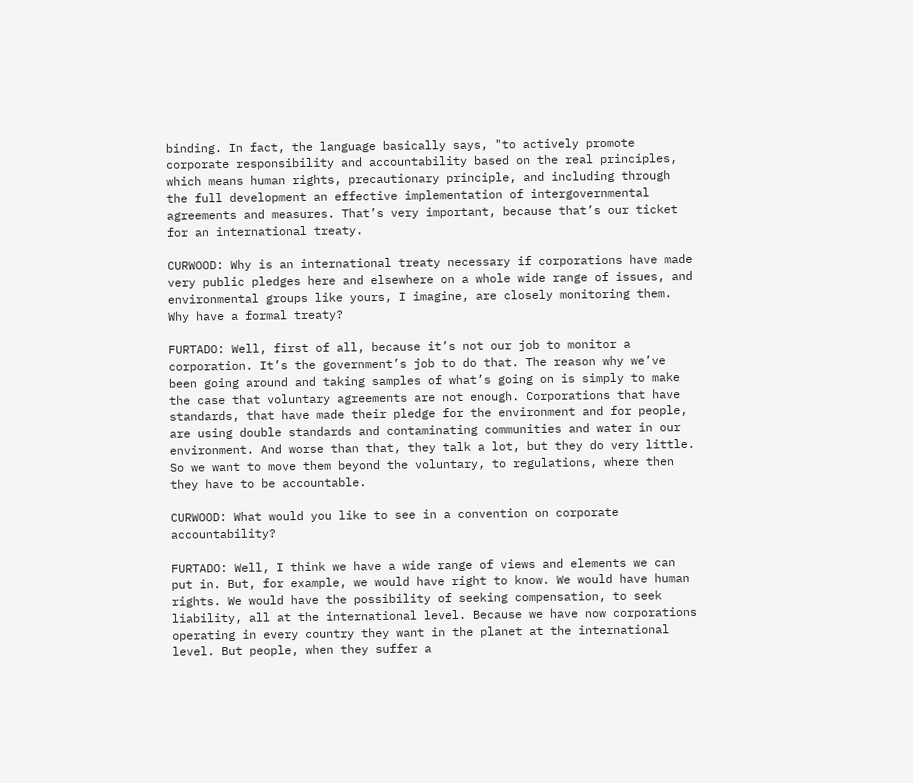binding. In fact, the language basically says, "to actively promote corporate responsibility and accountability based on the real principles, which means human rights, precautionary principle, and including through the full development an effective implementation of intergovernmental agreements and measures. That’s very important, because that’s our ticket for an international treaty.

CURWOOD: Why is an international treaty necessary if corporations have made very public pledges here and elsewhere on a whole wide range of issues, and environmental groups like yours, I imagine, are closely monitoring them. Why have a formal treaty?

FURTADO: Well, first of all, because it’s not our job to monitor a corporation. It’s the government’s job to do that. The reason why we’ve been going around and taking samples of what’s going on is simply to make the case that voluntary agreements are not enough. Corporations that have standards, that have made their pledge for the environment and for people, are using double standards and contaminating communities and water in our environment. And worse than that, they talk a lot, but they do very little. So we want to move them beyond the voluntary, to regulations, where then they have to be accountable.

CURWOOD: What would you like to see in a convention on corporate accountability?

FURTADO: Well, I think we have a wide range of views and elements we can put in. But, for example, we would have right to know. We would have human rights. We would have the possibility of seeking compensation, to seek liability, all at the international level. Because we have now corporations operating in every country they want in the planet at the international level. But people, when they suffer a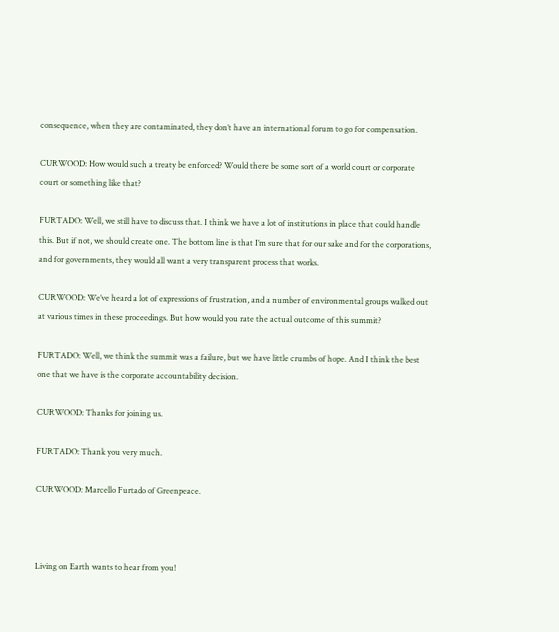consequence, when they are contaminated, they don’t have an international forum to go for compensation.

CURWOOD: How would such a treaty be enforced? Would there be some sort of a world court or corporate court or something like that?

FURTADO: Well, we still have to discuss that. I think we have a lot of institutions in place that could handle this. But if not, we should create one. The bottom line is that I’m sure that for our sake and for the corporations, and for governments, they would all want a very transparent process that works.

CURWOOD: We’ve heard a lot of expressions of frustration, and a number of environmental groups walked out at various times in these proceedings. But how would you rate the actual outcome of this summit?

FURTADO: Well, we think the summit was a failure, but we have little crumbs of hope. And I think the best one that we have is the corporate accountability decision.

CURWOOD: Thanks for joining us.

FURTADO: Thank you very much.

CURWOOD: Marcello Furtado of Greenpeace.



Living on Earth wants to hear from you!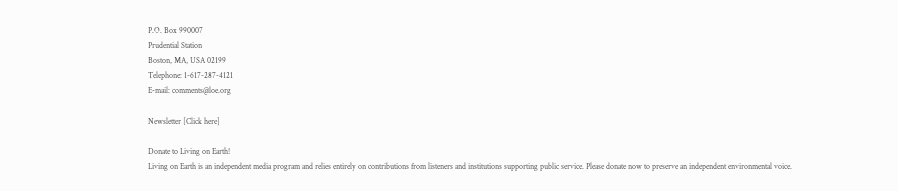P.O. Box 990007
Prudential Station
Boston, MA, USA 02199
Telephone: 1-617-287-4121
E-mail: comments@loe.org

Newsletter [Click here]

Donate to Living on Earth!
Living on Earth is an independent media program and relies entirely on contributions from listeners and institutions supporting public service. Please donate now to preserve an independent environmental voice.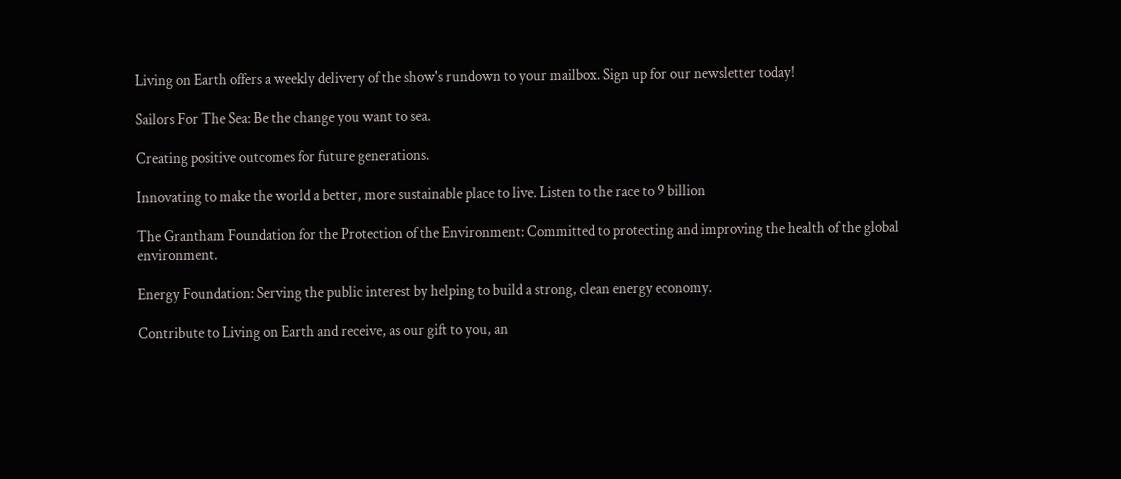Living on Earth offers a weekly delivery of the show's rundown to your mailbox. Sign up for our newsletter today!

Sailors For The Sea: Be the change you want to sea.

Creating positive outcomes for future generations.

Innovating to make the world a better, more sustainable place to live. Listen to the race to 9 billion

The Grantham Foundation for the Protection of the Environment: Committed to protecting and improving the health of the global environment.

Energy Foundation: Serving the public interest by helping to build a strong, clean energy economy.

Contribute to Living on Earth and receive, as our gift to you, an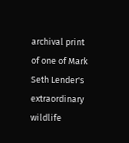archival print of one of Mark Seth Lender's extraordinary wildlife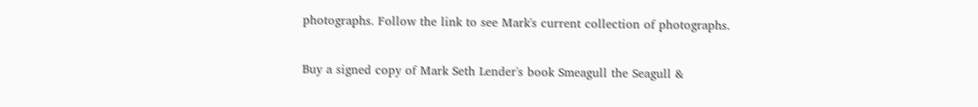photographs. Follow the link to see Mark's current collection of photographs.

Buy a signed copy of Mark Seth Lender's book Smeagull the Seagull &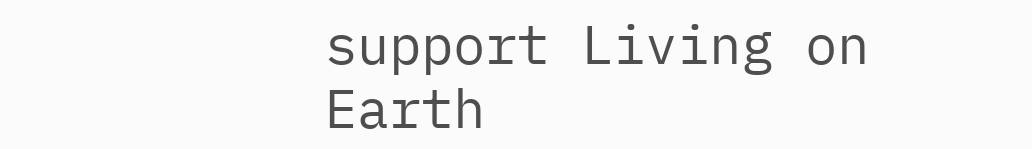support Living on Earth